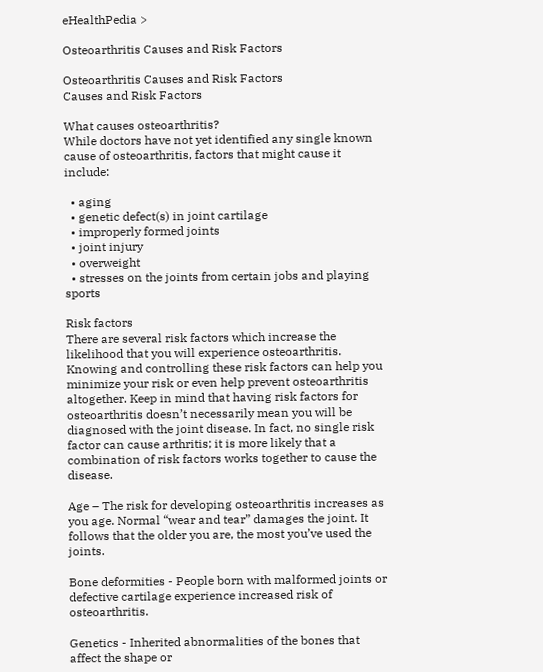eHealthPedia >

Osteoarthritis Causes and Risk Factors

Osteoarthritis Causes and Risk Factors
Causes and Risk Factors

What causes osteoarthritis?
While doctors have not yet identified any single known cause of osteoarthritis, factors that might cause it include:

  • aging
  • genetic defect(s) in joint cartilage
  • improperly formed joints
  • joint injury
  • overweight
  • stresses on the joints from certain jobs and playing sports

Risk factors
There are several risk factors which increase the likelihood that you will experience osteoarthritis. Knowing and controlling these risk factors can help you minimize your risk or even help prevent osteoarthritis altogether. Keep in mind that having risk factors for osteoarthritis doesn’t necessarily mean you will be diagnosed with the joint disease. In fact, no single risk factor can cause arthritis; it is more likely that a combination of risk factors works together to cause the disease.

Age – The risk for developing osteoarthritis increases as you age. Normal “wear and tear” damages the joint. It follows that the older you are, the most you’ve used the joints.

Bone deformities - People born with malformed joints or defective cartilage experience increased risk of osteoarthritis.

Genetics - Inherited abnormalities of the bones that affect the shape or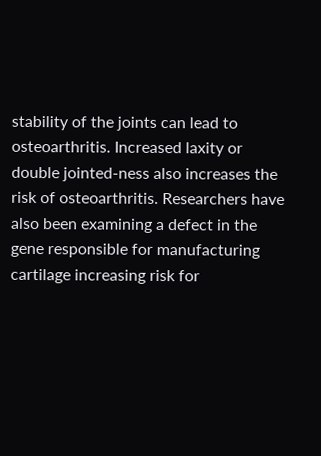stability of the joints can lead to osteoarthritis. Increased laxity or double jointed-ness also increases the risk of osteoarthritis. Researchers have also been examining a defect in the gene responsible for manufacturing cartilage increasing risk for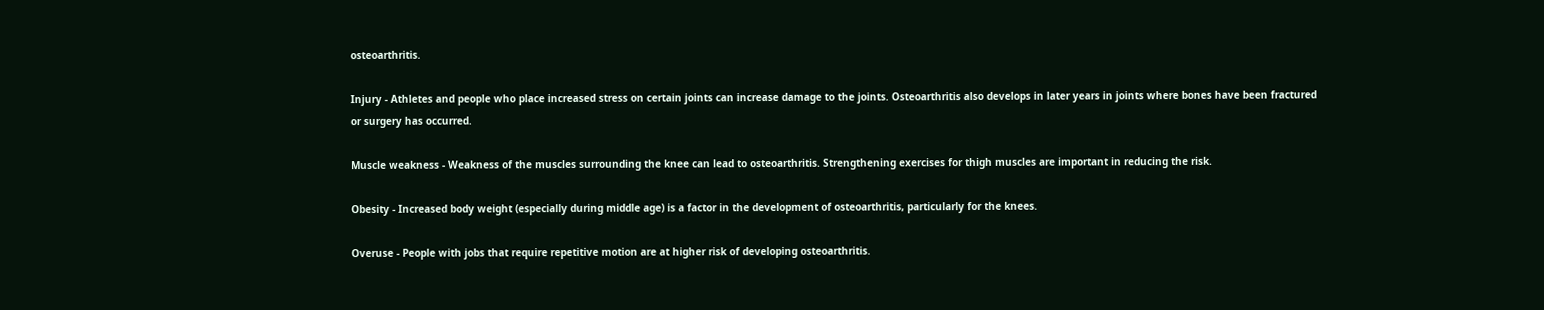osteoarthritis.

Injury - Athletes and people who place increased stress on certain joints can increase damage to the joints. Osteoarthritis also develops in later years in joints where bones have been fractured or surgery has occurred.

Muscle weakness - Weakness of the muscles surrounding the knee can lead to osteoarthritis. Strengthening exercises for thigh muscles are important in reducing the risk.

Obesity - Increased body weight (especially during middle age) is a factor in the development of osteoarthritis, particularly for the knees.

Overuse - People with jobs that require repetitive motion are at higher risk of developing osteoarthritis.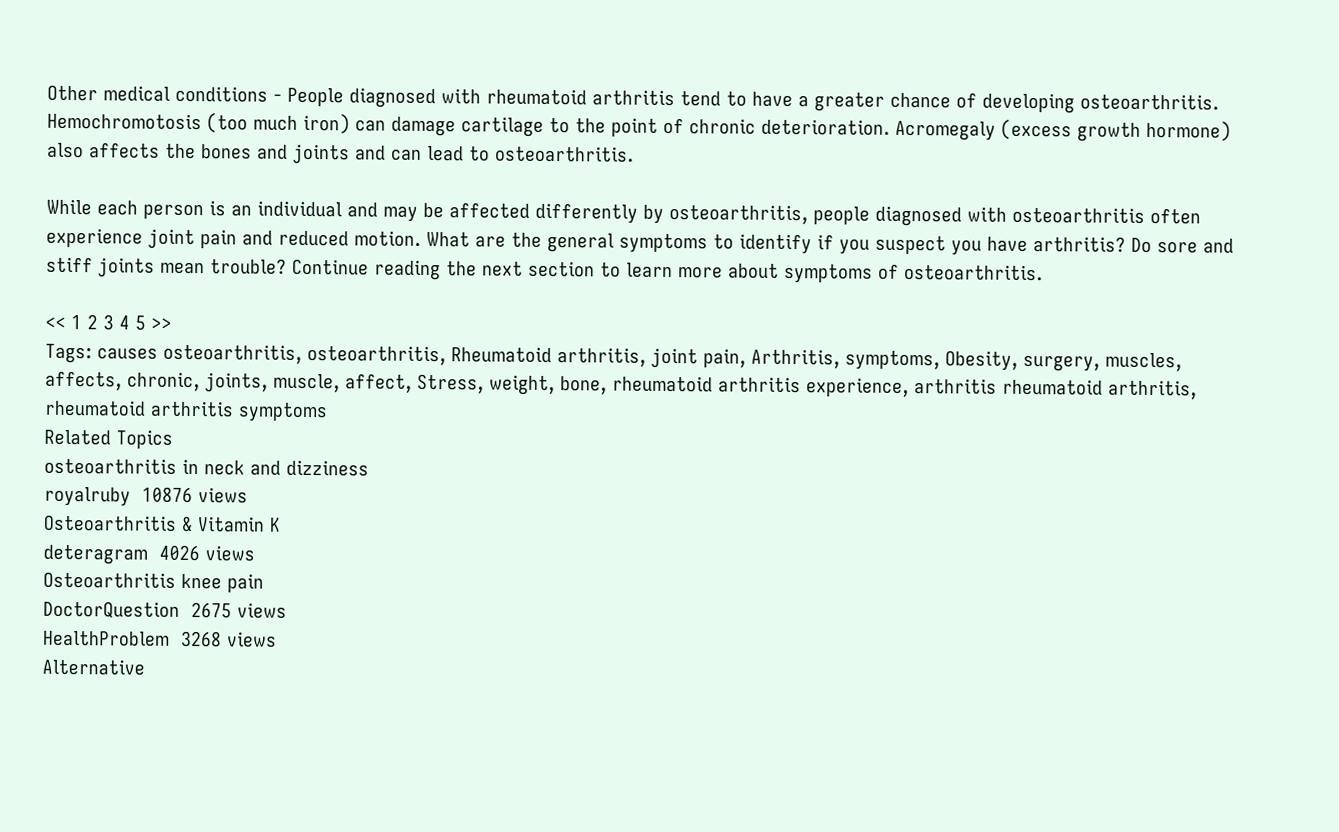Other medical conditions - People diagnosed with rheumatoid arthritis tend to have a greater chance of developing osteoarthritis. Hemochromotosis (too much iron) can damage cartilage to the point of chronic deterioration. Acromegaly (excess growth hormone) also affects the bones and joints and can lead to osteoarthritis.

While each person is an individual and may be affected differently by osteoarthritis, people diagnosed with osteoarthritis often experience joint pain and reduced motion. What are the general symptoms to identify if you suspect you have arthritis? Do sore and stiff joints mean trouble? Continue reading the next section to learn more about symptoms of osteoarthritis.

<< 1 2 3 4 5 >>
Tags: causes osteoarthritis, osteoarthritis, Rheumatoid arthritis, joint pain, Arthritis, symptoms, Obesity, surgery, muscles, affects, chronic, joints, muscle, affect, Stress, weight, bone, rheumatoid arthritis experience, arthritis rheumatoid arthritis, rheumatoid arthritis symptoms
Related Topics
osteoarthritis in neck and dizziness
royalruby  10876 views
Osteoarthritis & Vitamin K
deteragram  4026 views
Osteoarthritis knee pain
DoctorQuestion  2675 views
HealthProblem  3268 views
Alternative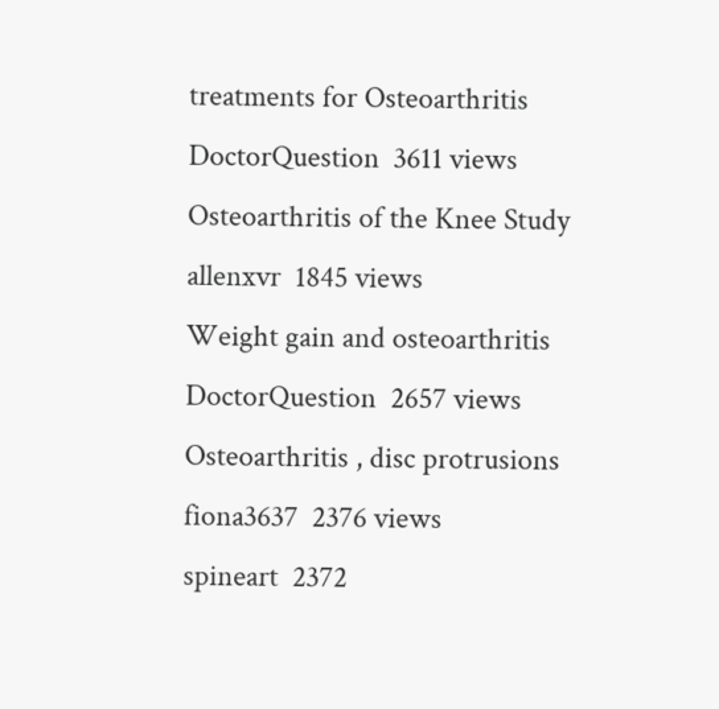treatments for Osteoarthritis
DoctorQuestion  3611 views
Osteoarthritis of the Knee Study
allenxvr  1845 views
Weight gain and osteoarthritis
DoctorQuestion  2657 views
Osteoarthritis , disc protrusions
fiona3637  2376 views
spineart  2372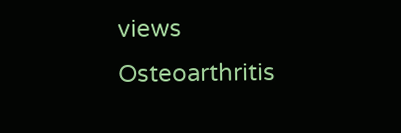views
Osteoarthritis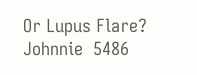Or Lupus Flare?
Johnnie  5486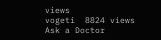views
vogeti  8824 views
Ask a Doctor